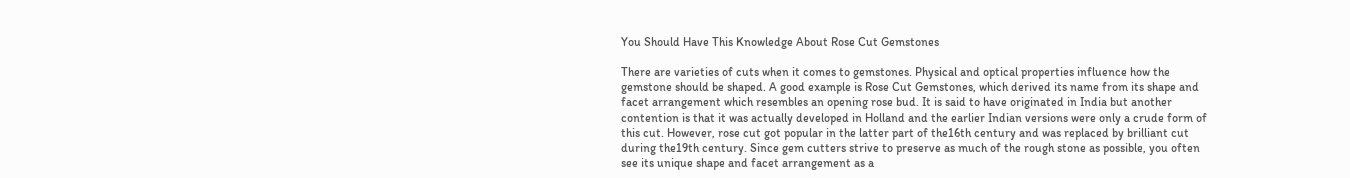You Should Have This Knowledge About Rose Cut Gemstones

There are varieties of cuts when it comes to gemstones. Physical and optical properties influence how the gemstone should be shaped. A good example is Rose Cut Gemstones, which derived its name from its shape and facet arrangement which resembles an opening rose bud. It is said to have originated in India but another contention is that it was actually developed in Holland and the earlier Indian versions were only a crude form of this cut. However, rose cut got popular in the latter part of the16th century and was replaced by brilliant cut during the19th century. Since gem cutters strive to preserve as much of the rough stone as possible, you often see its unique shape and facet arrangement as a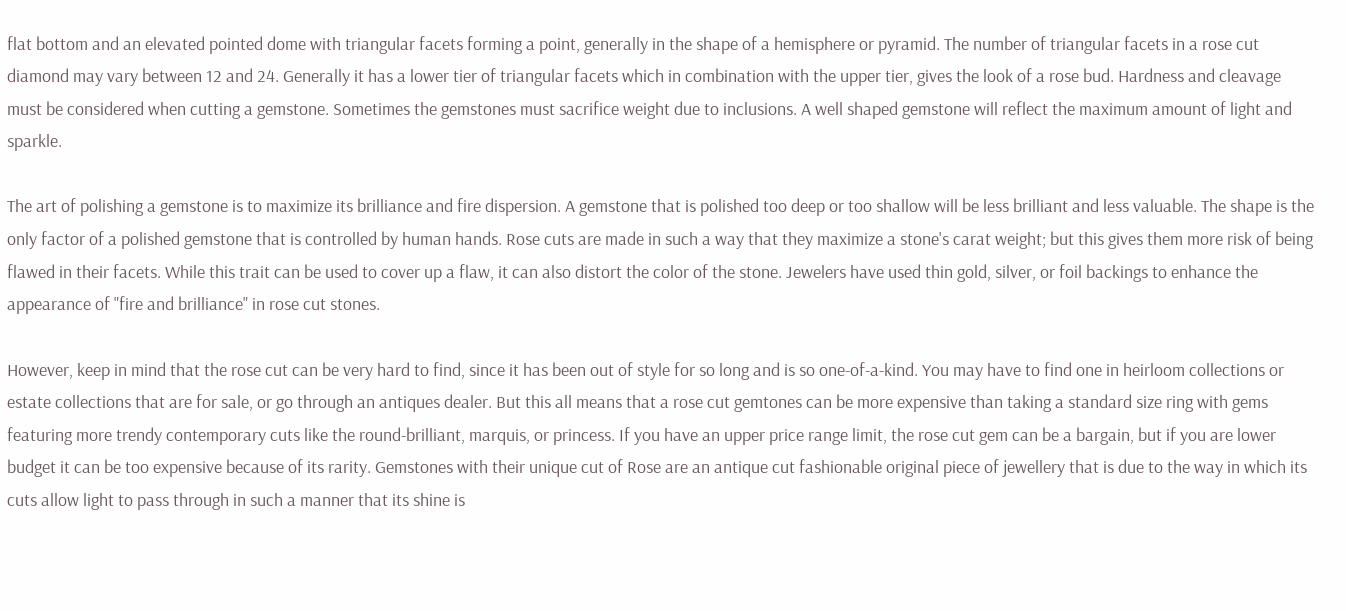flat bottom and an elevated pointed dome with triangular facets forming a point, generally in the shape of a hemisphere or pyramid. The number of triangular facets in a rose cut diamond may vary between 12 and 24. Generally it has a lower tier of triangular facets which in combination with the upper tier, gives the look of a rose bud. Hardness and cleavage must be considered when cutting a gemstone. Sometimes the gemstones must sacrifice weight due to inclusions. A well shaped gemstone will reflect the maximum amount of light and sparkle.

The art of polishing a gemstone is to maximize its brilliance and fire dispersion. A gemstone that is polished too deep or too shallow will be less brilliant and less valuable. The shape is the only factor of a polished gemstone that is controlled by human hands. Rose cuts are made in such a way that they maximize a stone's carat weight; but this gives them more risk of being flawed in their facets. While this trait can be used to cover up a flaw, it can also distort the color of the stone. Jewelers have used thin gold, silver, or foil backings to enhance the appearance of "fire and brilliance" in rose cut stones.

However, keep in mind that the rose cut can be very hard to find, since it has been out of style for so long and is so one-of-a-kind. You may have to find one in heirloom collections or estate collections that are for sale, or go through an antiques dealer. But this all means that a rose cut gemtones can be more expensive than taking a standard size ring with gems featuring more trendy contemporary cuts like the round-brilliant, marquis, or princess. If you have an upper price range limit, the rose cut gem can be a bargain, but if you are lower budget it can be too expensive because of its rarity. Gemstones with their unique cut of Rose are an antique cut fashionable original piece of jewellery that is due to the way in which its cuts allow light to pass through in such a manner that its shine is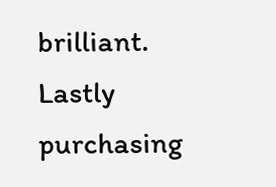brilliant. Lastly purchasing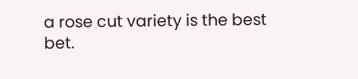a rose cut variety is the best bet.